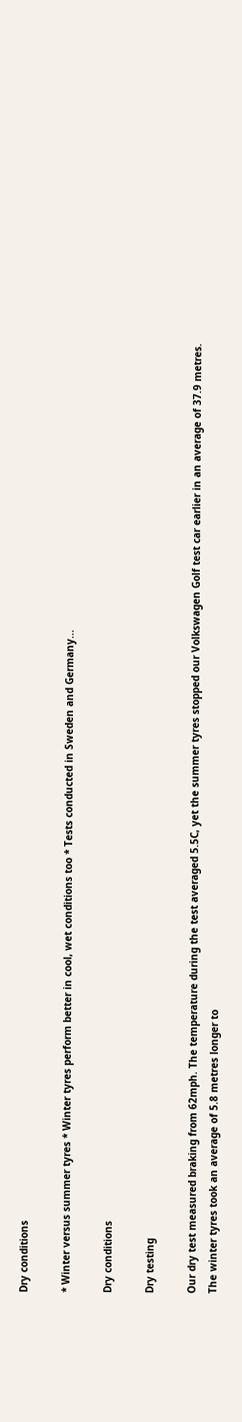Dry conditions

* Winter versus summer tyres * Winter tyres perform better in cool, wet conditions too * Tests conducted in Sweden and Germany...

Dry conditions

Dry testing

Our dry test measured braking from 62mph. The temperature during the test averaged 5.5C, yet the summer tyres stopped our Volkswagen Golf test car earlier in an average of 37.9 metres. The winter tyres took an average of 5.8 metres longer to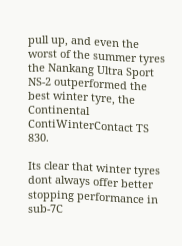pull up, and even the worst of the summer tyres the Nankang Ultra Sport NS-2 outperformed the best winter tyre, the Continental ContiWinterContact TS 830.

Its clear that winter tyres dont always offer better stopping performance in sub-7C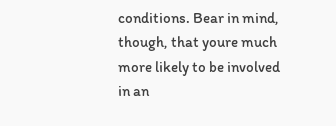conditions. Bear in mind, though, that youre much more likely to be involved in an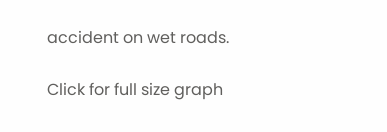accident on wet roads.

Click for full size graph